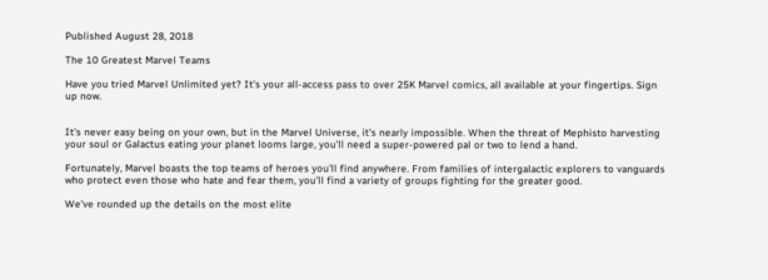Published August 28, 2018

The 10 Greatest Marvel Teams

Have you tried Marvel Unlimited yet? It’s your all-access pass to over 25K Marvel comics, all available at your fingertips. Sign up now.


It’s never easy being on your own, but in the Marvel Universe, it’s nearly impossible. When the threat of Mephisto harvesting your soul or Galactus eating your planet looms large, you’ll need a super-powered pal or two to lend a hand.

Fortunately, Marvel boasts the top teams of heroes you’ll find anywhere. From families of intergalactic explorers to vanguards who protect even those who hate and fear them, you’ll find a variety of groups fighting for the greater good.

We’ve rounded up the details on the most elite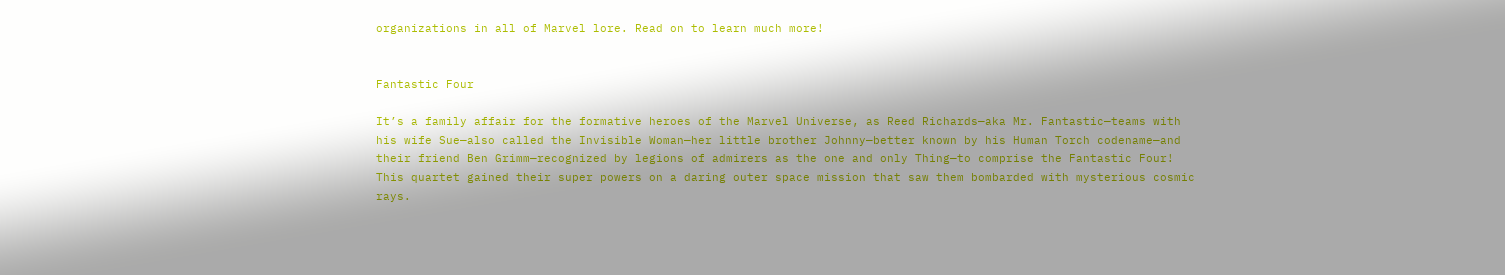organizations in all of Marvel lore. Read on to learn much more!


Fantastic Four

It’s a family affair for the formative heroes of the Marvel Universe, as Reed Richards—aka Mr. Fantastic—teams with his wife Sue—also called the Invisible Woman—her little brother Johnny—better known by his Human Torch codename—and their friend Ben Grimm—recognized by legions of admirers as the one and only Thing—to comprise the Fantastic Four! This quartet gained their super powers on a daring outer space mission that saw them bombarded with mysterious cosmic rays.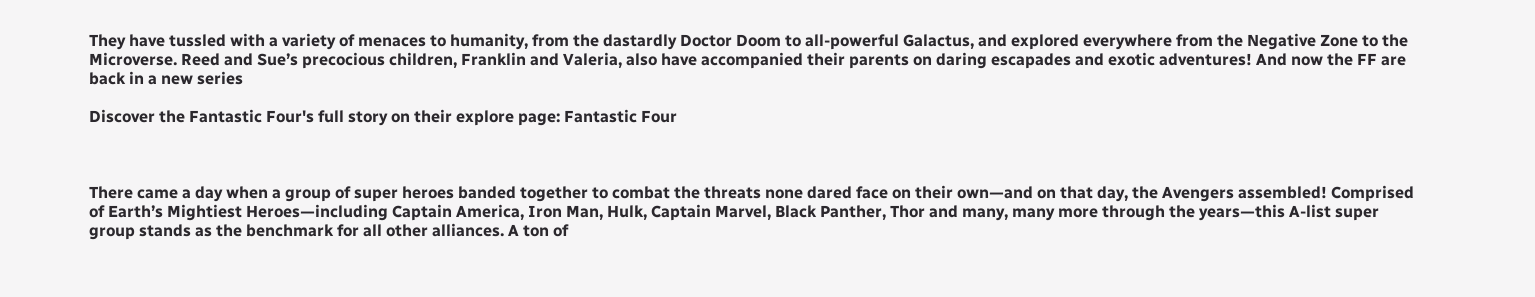They have tussled with a variety of menaces to humanity, from the dastardly Doctor Doom to all-powerful Galactus, and explored everywhere from the Negative Zone to the Microverse. Reed and Sue’s precocious children, Franklin and Valeria, also have accompanied their parents on daring escapades and exotic adventures! And now the FF are back in a new series

Discover the Fantastic Four's full story on their explore page: Fantastic Four



There came a day when a group of super heroes banded together to combat the threats none dared face on their own—and on that day, the Avengers assembled! Comprised of Earth’s Mightiest Heroes—including Captain America, Iron Man, Hulk, Captain Marvel, Black Panther, Thor and many, many more through the years—this A-list super group stands as the benchmark for all other alliances. A ton of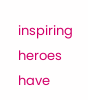inspiring heroes have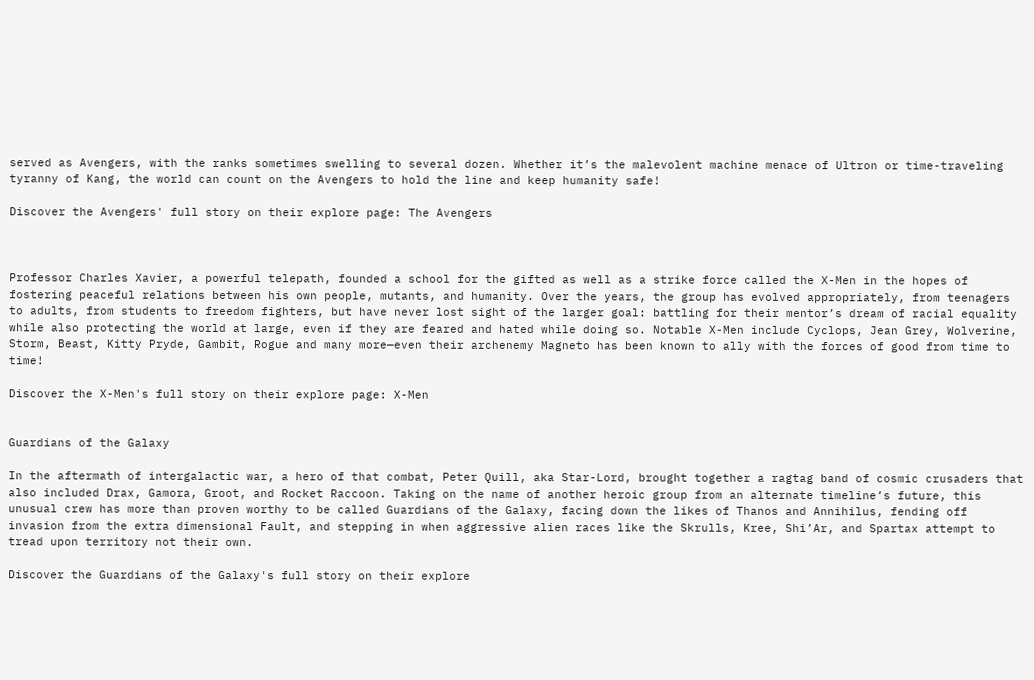served as Avengers, with the ranks sometimes swelling to several dozen. Whether it’s the malevolent machine menace of Ultron or time-traveling tyranny of Kang, the world can count on the Avengers to hold the line and keep humanity safe!

Discover the Avengers' full story on their explore page: The Avengers



Professor Charles Xavier, a powerful telepath, founded a school for the gifted as well as a strike force called the X-Men in the hopes of fostering peaceful relations between his own people, mutants, and humanity. Over the years, the group has evolved appropriately, from teenagers to adults, from students to freedom fighters, but have never lost sight of the larger goal: battling for their mentor’s dream of racial equality while also protecting the world at large, even if they are feared and hated while doing so. Notable X-Men include Cyclops, Jean Grey, Wolverine, Storm, Beast, Kitty Pryde, Gambit, Rogue and many more—even their archenemy Magneto has been known to ally with the forces of good from time to time!

Discover the X-Men's full story on their explore page: X-Men


Guardians of the Galaxy

In the aftermath of intergalactic war, a hero of that combat, Peter Quill, aka Star-Lord, brought together a ragtag band of cosmic crusaders that also included Drax, Gamora, Groot, and Rocket Raccoon. Taking on the name of another heroic group from an alternate timeline’s future, this unusual crew has more than proven worthy to be called Guardians of the Galaxy, facing down the likes of Thanos and Annihilus, fending off invasion from the extra dimensional Fault, and stepping in when aggressive alien races like the Skrulls, Kree, Shi’Ar, and Spartax attempt to tread upon territory not their own.

Discover the Guardians of the Galaxy's full story on their explore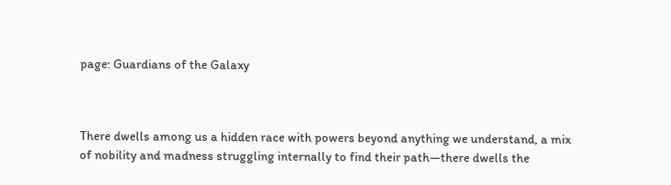page: Guardians of the Galaxy



There dwells among us a hidden race with powers beyond anything we understand, a mix of nobility and madness struggling internally to find their path—there dwells the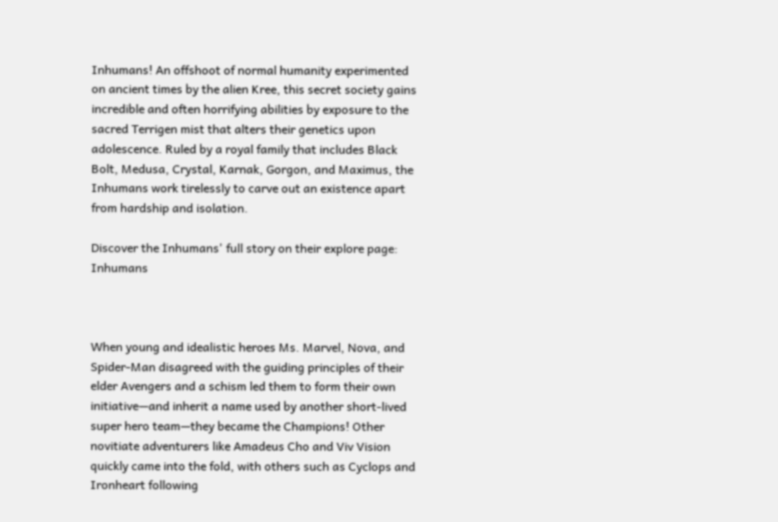Inhumans! An offshoot of normal humanity experimented on ancient times by the alien Kree, this secret society gains incredible and often horrifying abilities by exposure to the sacred Terrigen mist that alters their genetics upon adolescence. Ruled by a royal family that includes Black Bolt, Medusa, Crystal, Karnak, Gorgon, and Maximus, the Inhumans work tirelessly to carve out an existence apart from hardship and isolation.

Discover the Inhumans' full story on their explore page: Inhumans



When young and idealistic heroes Ms. Marvel, Nova, and Spider-Man disagreed with the guiding principles of their elder Avengers and a schism led them to form their own initiative—and inherit a name used by another short-lived super hero team—they became the Champions! Other novitiate adventurers like Amadeus Cho and Viv Vision quickly came into the fold, with others such as Cyclops and Ironheart following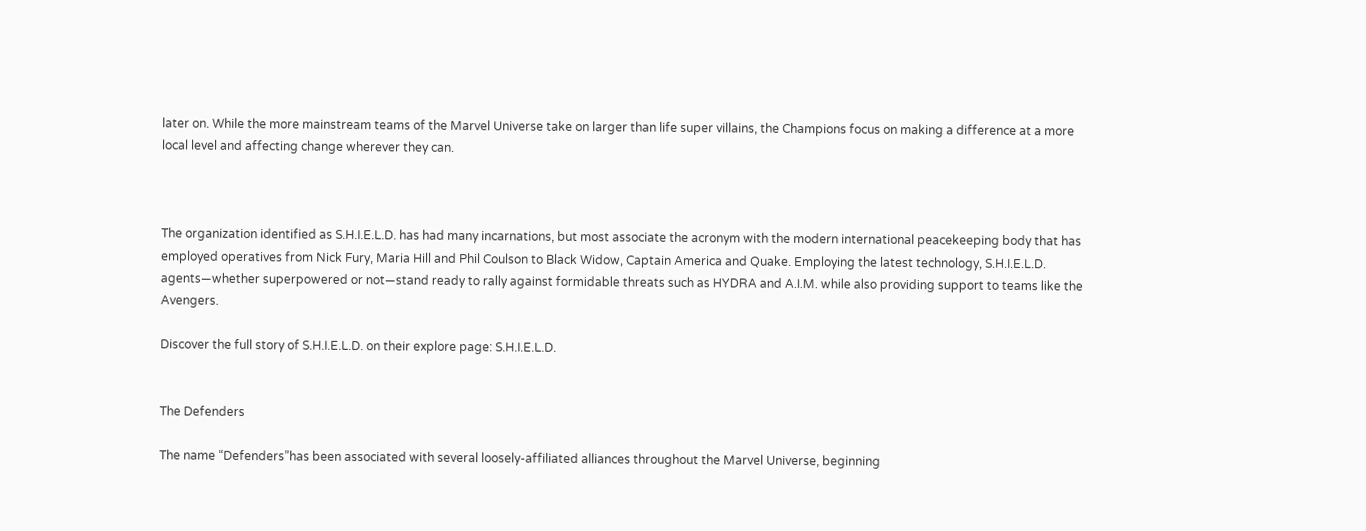later on. While the more mainstream teams of the Marvel Universe take on larger than life super villains, the Champions focus on making a difference at a more local level and affecting change wherever they can.



The organization identified as S.H.I.E.L.D. has had many incarnations, but most associate the acronym with the modern international peacekeeping body that has employed operatives from Nick Fury, Maria Hill and Phil Coulson to Black Widow, Captain America and Quake. Employing the latest technology, S.H.I.E.L.D. agents—whether superpowered or not—stand ready to rally against formidable threats such as HYDRA and A.I.M. while also providing support to teams like the Avengers.

Discover the full story of S.H.I.E.L.D. on their explore page: S.H.I.E.L.D.


The Defenders

The name “Defenders”has been associated with several loosely-affiliated alliances throughout the Marvel Universe, beginning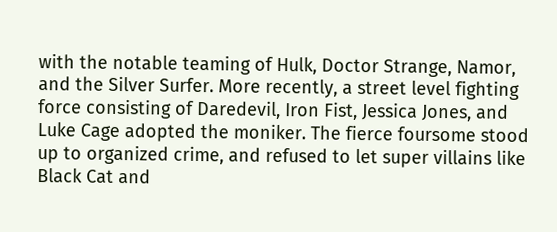with the notable teaming of Hulk, Doctor Strange, Namor, and the Silver Surfer. More recently, a street level fighting force consisting of Daredevil, Iron Fist, Jessica Jones, and Luke Cage adopted the moniker. The fierce foursome stood up to organized crime, and refused to let super villains like Black Cat and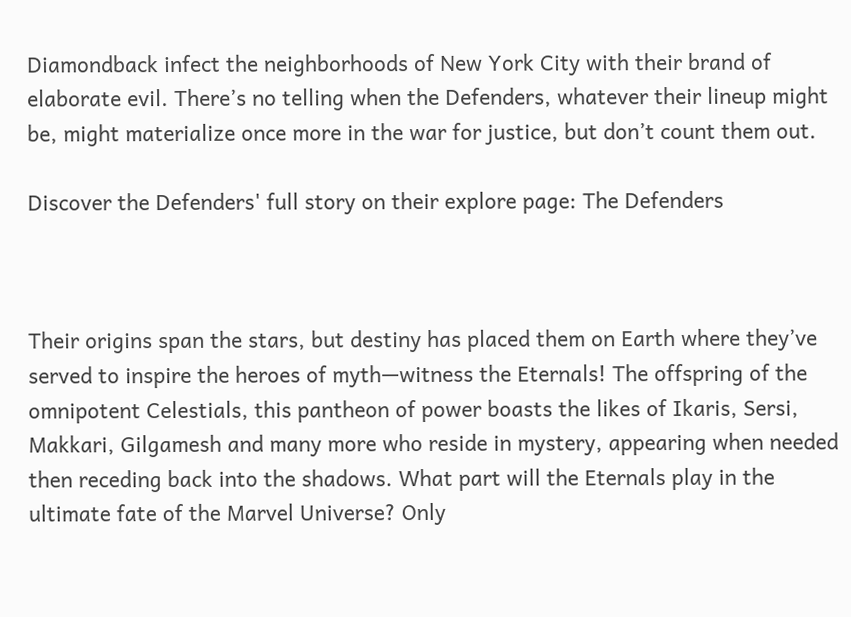Diamondback infect the neighborhoods of New York City with their brand of elaborate evil. There’s no telling when the Defenders, whatever their lineup might be, might materialize once more in the war for justice, but don’t count them out.

Discover the Defenders' full story on their explore page: The Defenders



Their origins span the stars, but destiny has placed them on Earth where they’ve served to inspire the heroes of myth—witness the Eternals! The offspring of the omnipotent Celestials, this pantheon of power boasts the likes of Ikaris, Sersi, Makkari, Gilgamesh and many more who reside in mystery, appearing when needed then receding back into the shadows. What part will the Eternals play in the ultimate fate of the Marvel Universe? Only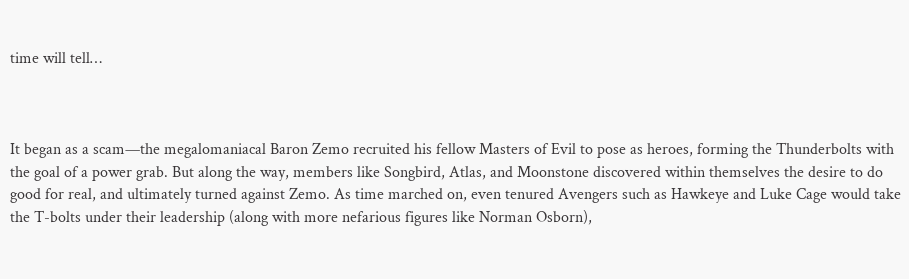time will tell…



It began as a scam—the megalomaniacal Baron Zemo recruited his fellow Masters of Evil to pose as heroes, forming the Thunderbolts with the goal of a power grab. But along the way, members like Songbird, Atlas, and Moonstone discovered within themselves the desire to do good for real, and ultimately turned against Zemo. As time marched on, even tenured Avengers such as Hawkeye and Luke Cage would take the T-bolts under their leadership (along with more nefarious figures like Norman Osborn),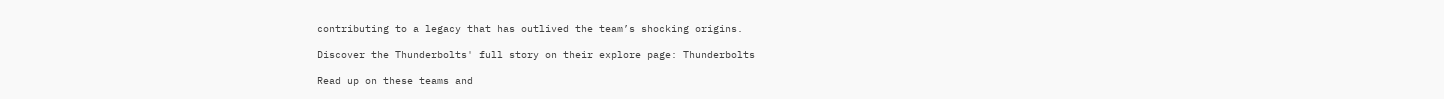contributing to a legacy that has outlived the team’s shocking origins.

Discover the Thunderbolts' full story on their explore page: Thunderbolts

Read up on these teams and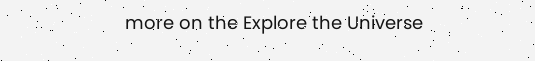more on the Explore the Universe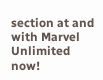section at and with Marvel Unlimited now!